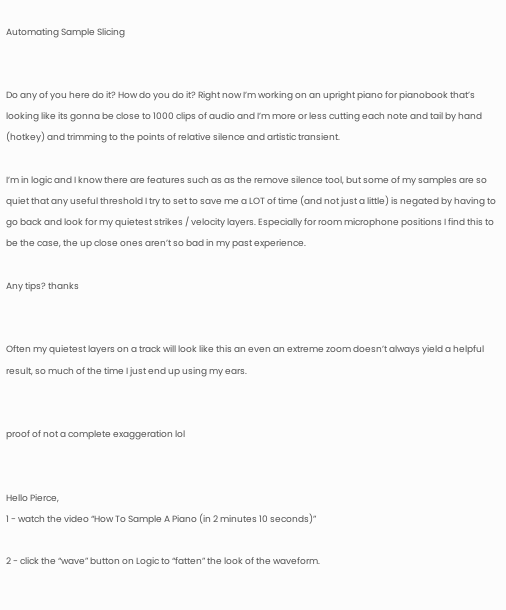Automating Sample Slicing


Do any of you here do it? How do you do it? Right now I’m working on an upright piano for pianobook that’s looking like its gonna be close to 1000 clips of audio and I’m more or less cutting each note and tail by hand (hotkey) and trimming to the points of relative silence and artistic transient.

I’m in logic and I know there are features such as as the remove silence tool, but some of my samples are so quiet that any useful threshold I try to set to save me a LOT of time (and not just a little) is negated by having to go back and look for my quietest strikes / velocity layers. Especially for room microphone positions I find this to be the case, the up close ones aren’t so bad in my past experience.

Any tips? thanks


Often my quietest layers on a track will look like this an even an extreme zoom doesn’t always yield a helpful result, so much of the time I just end up using my ears.


proof of not a complete exaggeration lol


Hello Pierce,
1 - watch the video “How To Sample A Piano (in 2 minutes 10 seconds)”

2 - click the “wave” button on Logic to “fatten” the look of the waveform.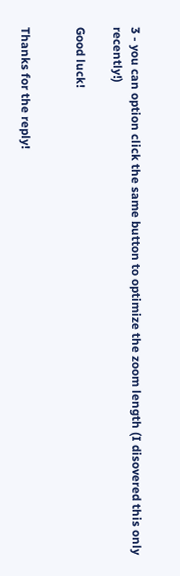3 - you can option click the same button to optimize the zoom length (I disovered this only recently!)

Good luck!


Thanks for the reply!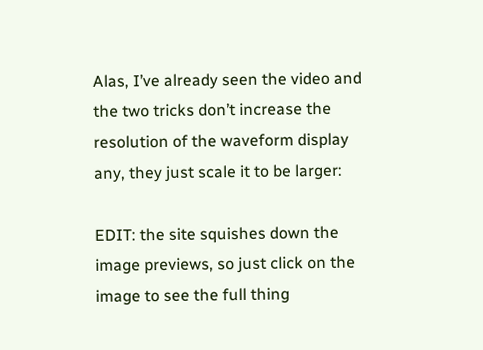Alas, I’ve already seen the video and the two tricks don’t increase the resolution of the waveform display any, they just scale it to be larger:

EDIT: the site squishes down the image previews, so just click on the image to see the full thing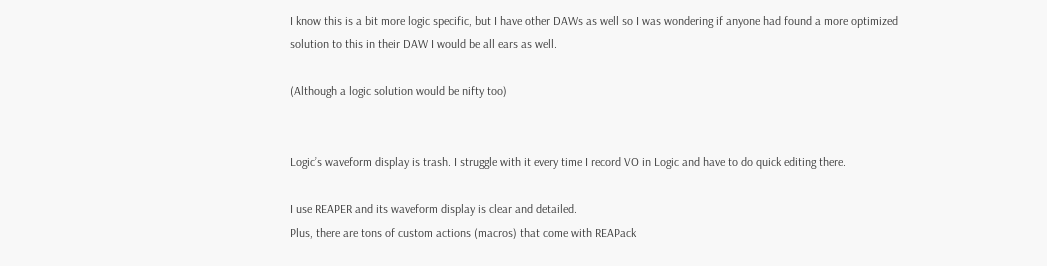I know this is a bit more logic specific, but I have other DAWs as well so I was wondering if anyone had found a more optimized solution to this in their DAW I would be all ears as well.

(Although a logic solution would be nifty too)


Logic’s waveform display is trash. I struggle with it every time I record VO in Logic and have to do quick editing there.

I use REAPER and its waveform display is clear and detailed.
Plus, there are tons of custom actions (macros) that come with REAPack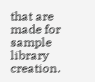that are made for sample library creation.